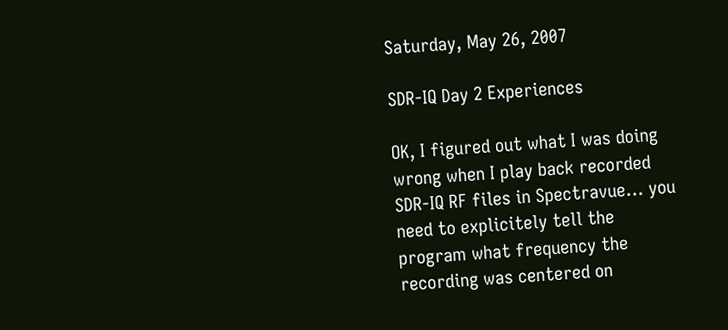Saturday, May 26, 2007

SDR-IQ Day 2 Experiences

OK, I figured out what I was doing wrong when I play back recorded SDR-IQ RF files in Spectravue... you need to explicitely tell the program what frequency the recording was centered on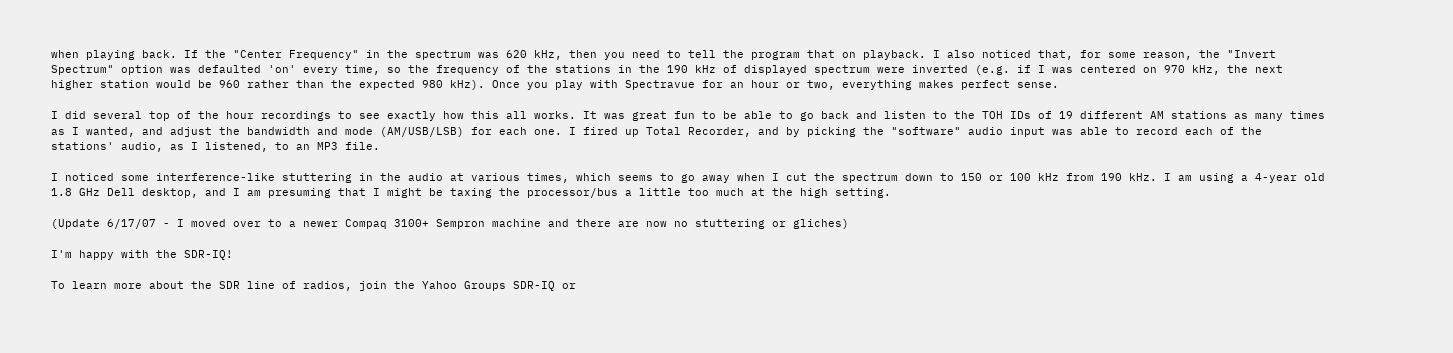when playing back. If the "Center Frequency" in the spectrum was 620 kHz, then you need to tell the program that on playback. I also noticed that, for some reason, the "Invert Spectrum" option was defaulted 'on' every time, so the frequency of the stations in the 190 kHz of displayed spectrum were inverted (e.g. if I was centered on 970 kHz, the next higher station would be 960 rather than the expected 980 kHz). Once you play with Spectravue for an hour or two, everything makes perfect sense.

I did several top of the hour recordings to see exactly how this all works. It was great fun to be able to go back and listen to the TOH IDs of 19 different AM stations as many times as I wanted, and adjust the bandwidth and mode (AM/USB/LSB) for each one. I fired up Total Recorder, and by picking the "software" audio input was able to record each of the stations' audio, as I listened, to an MP3 file.

I noticed some interference-like stuttering in the audio at various times, which seems to go away when I cut the spectrum down to 150 or 100 kHz from 190 kHz. I am using a 4-year old 1.8 GHz Dell desktop, and I am presuming that I might be taxing the processor/bus a little too much at the high setting.

(Update 6/17/07 - I moved over to a newer Compaq 3100+ Sempron machine and there are now no stuttering or gliches)

I'm happy with the SDR-IQ!

To learn more about the SDR line of radios, join the Yahoo Groups SDR-IQ or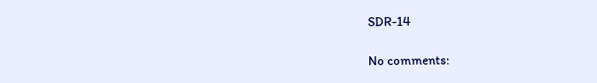SDR-14

No comments: